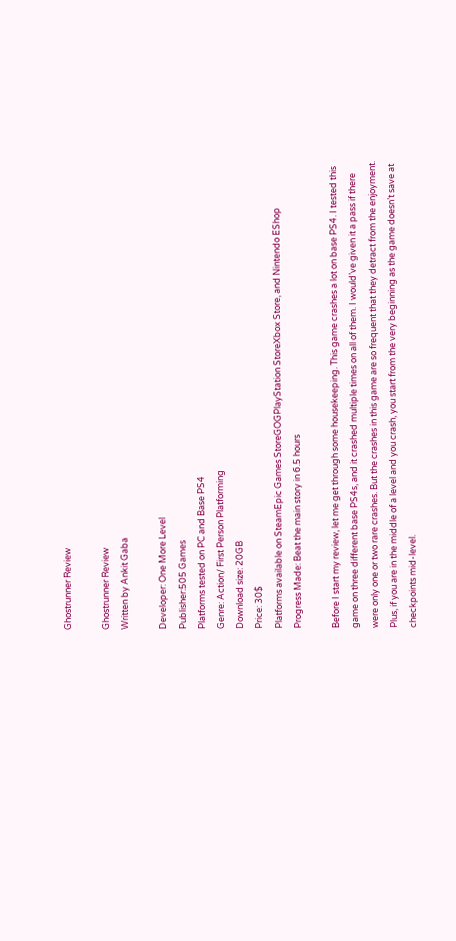Ghostrunner Review

Ghostrunner Review
Written by Ankit Gaba

Developer: One More Level
Publisher:505 Games
Platforms tested on PC and Base PS4
Genre: Action/ First Person Platforming
Download size: 20GB
Price: 30$
Platforms available on SteamEpic Games StoreGOGPlayStation StoreXbox Store, and Nintendo EShop
Progress Made: Beat the main story in 6.5 hours

Before I start my review, let me get through some housekeeping. This game crashes a lot on base PS4. I tested this game on three different base PS4s, and it crashed multiple times on all of them. I would’ve given it a pass if there were only one or two rare crashes. But the crashes in this game are so frequent that they detract from the enjoyment. Plus, if you are in the middle of a level and you crash, you start from the very beginning as the game doesn’t save at checkpoints mid-level.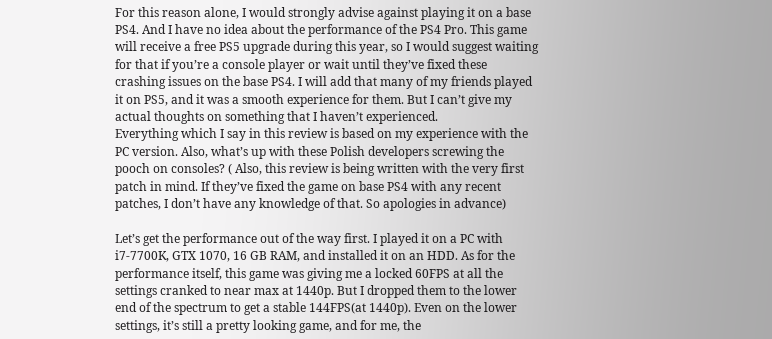For this reason alone, I would strongly advise against playing it on a base PS4. And I have no idea about the performance of the PS4 Pro. This game will receive a free PS5 upgrade during this year, so I would suggest waiting for that if you’re a console player or wait until they’ve fixed these crashing issues on the base PS4. I will add that many of my friends played it on PS5, and it was a smooth experience for them. But I can’t give my actual thoughts on something that I haven’t experienced.
Everything which I say in this review is based on my experience with the PC version. Also, what’s up with these Polish developers screwing the pooch on consoles? ( Also, this review is being written with the very first patch in mind. If they’ve fixed the game on base PS4 with any recent patches, I don’t have any knowledge of that. So apologies in advance)

Let’s get the performance out of the way first. I played it on a PC with i7-7700K, GTX 1070, 16 GB RAM, and installed it on an HDD. As for the performance itself, this game was giving me a locked 60FPS at all the settings cranked to near max at 1440p. But I dropped them to the lower end of the spectrum to get a stable 144FPS(at 1440p). Even on the lower settings, it’s still a pretty looking game, and for me, the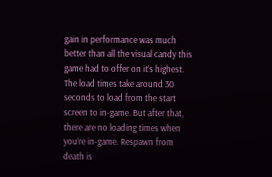gain in performance was much better than all the visual candy this game had to offer on it’s highest. The load times take around 30 seconds to load from the start screen to in-game. But after that, there are no loading times when you’re in-game. Respawn from death is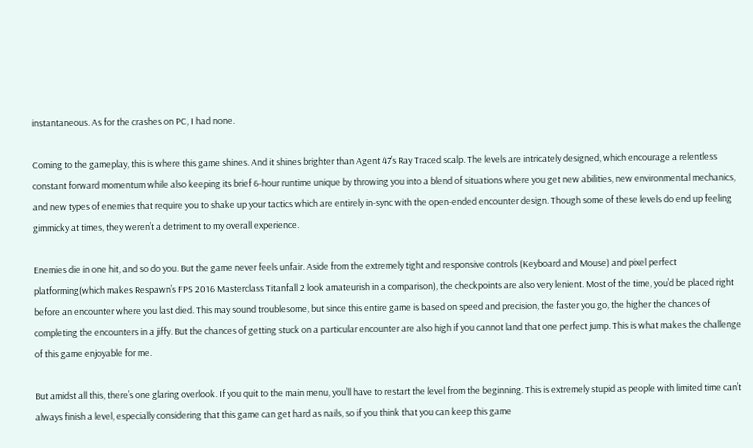instantaneous. As for the crashes on PC, I had none.

Coming to the gameplay, this is where this game shines. And it shines brighter than Agent 47’s Ray Traced scalp. The levels are intricately designed, which encourage a relentless constant forward momentum while also keeping its brief 6-hour runtime unique by throwing you into a blend of situations where you get new abilities, new environmental mechanics, and new types of enemies that require you to shake up your tactics which are entirely in-sync with the open-ended encounter design. Though some of these levels do end up feeling gimmicky at times, they weren’t a detriment to my overall experience.

Enemies die in one hit, and so do you. But the game never feels unfair. Aside from the extremely tight and responsive controls (Keyboard and Mouse) and pixel perfect platforming(which makes Respawn’s FPS 2016 Masterclass Titanfall 2 look amateurish in a comparison), the checkpoints are also very lenient. Most of the time, you’d be placed right before an encounter where you last died. This may sound troublesome, but since this entire game is based on speed and precision, the faster you go, the higher the chances of completing the encounters in a jiffy. But the chances of getting stuck on a particular encounter are also high if you cannot land that one perfect jump. This is what makes the challenge of this game enjoyable for me.

But amidst all this, there’s one glaring overlook. If you quit to the main menu, you’ll have to restart the level from the beginning. This is extremely stupid as people with limited time can’t always finish a level, especially considering that this game can get hard as nails, so if you think that you can keep this game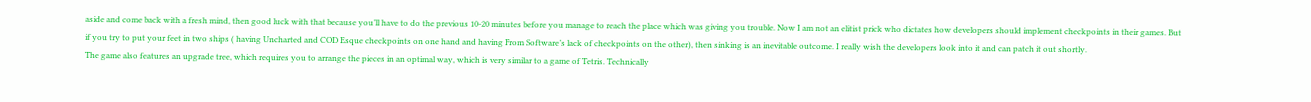aside and come back with a fresh mind, then good luck with that because you’ll have to do the previous 10-20 minutes before you manage to reach the place which was giving you trouble. Now I am not an elitist prick who dictates how developers should implement checkpoints in their games. But if you try to put your feet in two ships ( having Uncharted and COD Esque checkpoints on one hand and having From Software’s lack of checkpoints on the other), then sinking is an inevitable outcome. I really wish the developers look into it and can patch it out shortly.
The game also features an upgrade tree, which requires you to arrange the pieces in an optimal way, which is very similar to a game of Tetris. Technically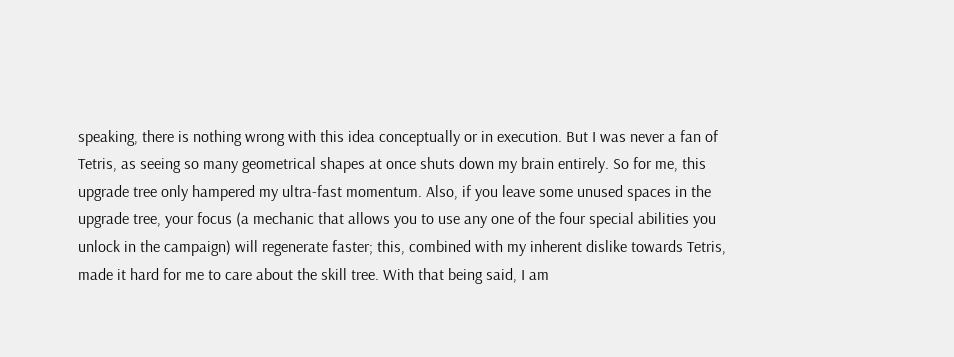speaking, there is nothing wrong with this idea conceptually or in execution. But I was never a fan of Tetris, as seeing so many geometrical shapes at once shuts down my brain entirely. So for me, this upgrade tree only hampered my ultra-fast momentum. Also, if you leave some unused spaces in the upgrade tree, your focus (a mechanic that allows you to use any one of the four special abilities you unlock in the campaign) will regenerate faster; this, combined with my inherent dislike towards Tetris, made it hard for me to care about the skill tree. With that being said, I am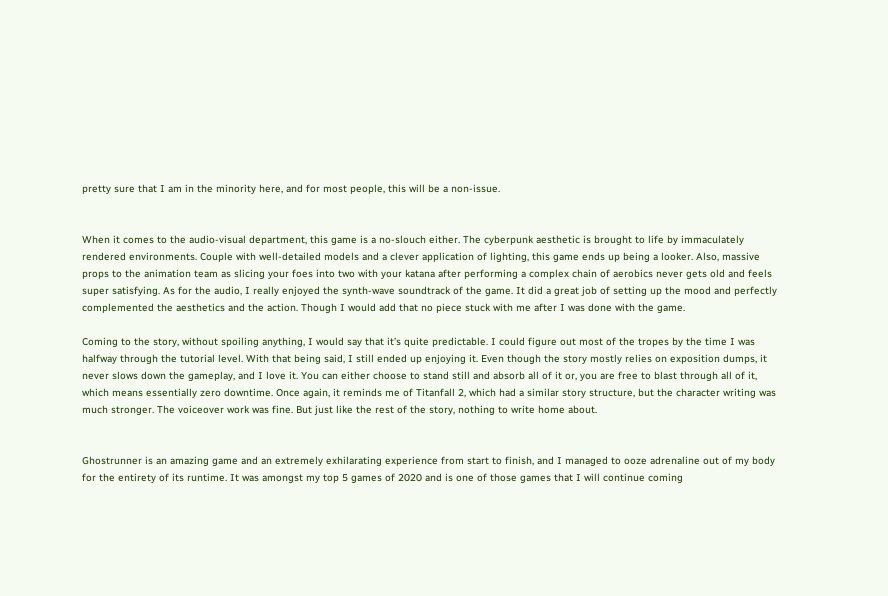pretty sure that I am in the minority here, and for most people, this will be a non-issue.


When it comes to the audio-visual department, this game is a no-slouch either. The cyberpunk aesthetic is brought to life by immaculately rendered environments. Couple with well-detailed models and a clever application of lighting, this game ends up being a looker. Also, massive props to the animation team as slicing your foes into two with your katana after performing a complex chain of aerobics never gets old and feels super satisfying. As for the audio, I really enjoyed the synth-wave soundtrack of the game. It did a great job of setting up the mood and perfectly complemented the aesthetics and the action. Though I would add that no piece stuck with me after I was done with the game.

Coming to the story, without spoiling anything, I would say that it’s quite predictable. I could figure out most of the tropes by the time I was halfway through the tutorial level. With that being said, I still ended up enjoying it. Even though the story mostly relies on exposition dumps, it never slows down the gameplay, and I love it. You can either choose to stand still and absorb all of it or, you are free to blast through all of it, which means essentially zero downtime. Once again, it reminds me of Titanfall 2, which had a similar story structure, but the character writing was much stronger. The voiceover work was fine. But just like the rest of the story, nothing to write home about.


Ghostrunner is an amazing game and an extremely exhilarating experience from start to finish, and I managed to ooze adrenaline out of my body for the entirety of its runtime. It was amongst my top 5 games of 2020 and is one of those games that I will continue coming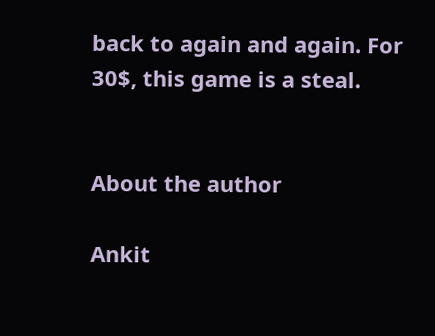back to again and again. For 30$, this game is a steal.


About the author

Ankit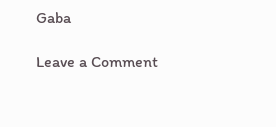Gaba

Leave a Comment